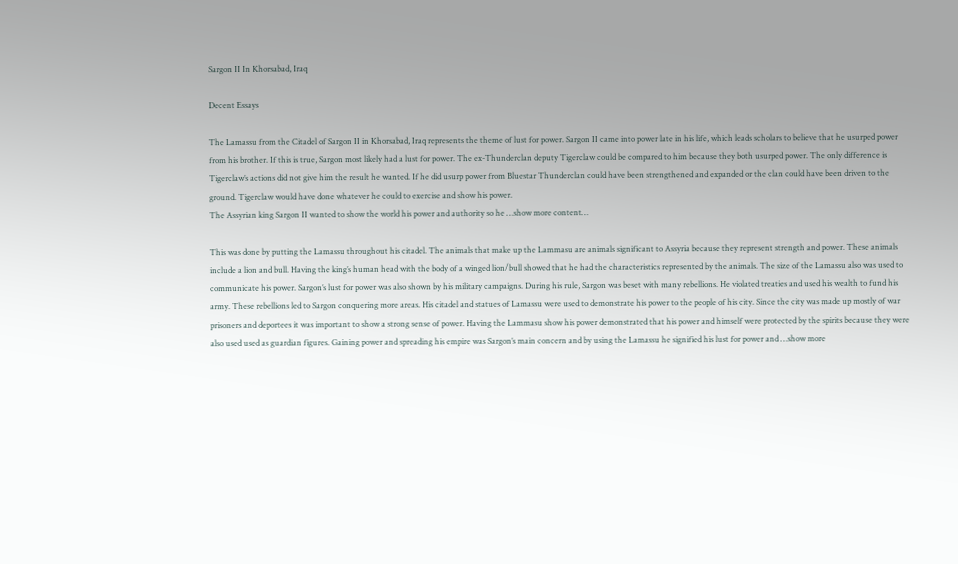Sargon II In Khorsabad, Iraq

Decent Essays

The Lamassu from the Citadel of Sargon II in Khorsabad, Iraq represents the theme of lust for power. Sargon II came into power late in his life, which leads scholars to believe that he usurped power from his brother. If this is true, Sargon most likely had a lust for power. The ex-Thunderclan deputy Tigerclaw could be compared to him because they both usurped power. The only difference is Tigerclaw’s actions did not give him the result he wanted. If he did usurp power from Bluestar Thunderclan could have been strengthened and expanded or the clan could have been driven to the ground. Tigerclaw would have done whatever he could to exercise and show his power.
The Assyrian king Sargon II wanted to show the world his power and authority so he …show more content…

This was done by putting the Lamassu throughout his citadel. The animals that make up the Lammasu are animals significant to Assyria because they represent strength and power. These animals include a lion and bull. Having the king’s human head with the body of a winged lion/bull showed that he had the characteristics represented by the animals. The size of the Lamassu also was used to communicate his power. Sargon’s lust for power was also shown by his military campaigns. During his rule, Sargon was beset with many rebellions. He violated treaties and used his wealth to fund his army. These rebellions led to Sargon conquering more areas. His citadel and statues of Lamassu were used to demonstrate his power to the people of his city. Since the city was made up mostly of war prisoners and deportees it was important to show a strong sense of power. Having the Lammasu show his power demonstrated that his power and himself were protected by the spirits because they were also used used as guardian figures. Gaining power and spreading his empire was Sargon’s main concern and by using the Lamassu he signified his lust for power and …show more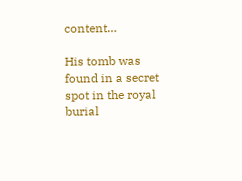content…

His tomb was found in a secret spot in the royal burial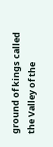ground of kings called the Valley of the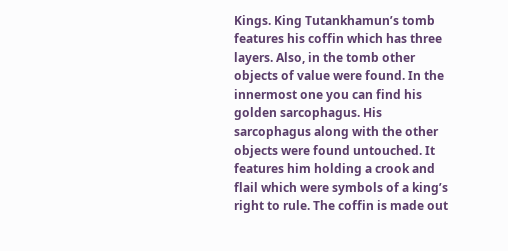Kings. King Tutankhamun’s tomb features his coffin which has three layers. Also, in the tomb other objects of value were found. In the innermost one you can find his golden sarcophagus. His sarcophagus along with the other objects were found untouched. It features him holding a crook and flail which were symbols of a king’s right to rule. The coffin is made out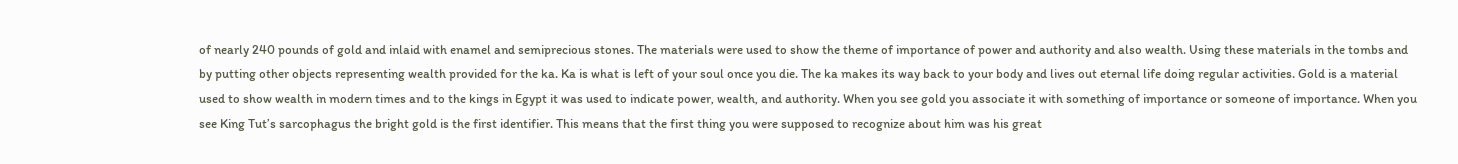of nearly 240 pounds of gold and inlaid with enamel and semiprecious stones. The materials were used to show the theme of importance of power and authority and also wealth. Using these materials in the tombs and by putting other objects representing wealth provided for the ka. Ka is what is left of your soul once you die. The ka makes its way back to your body and lives out eternal life doing regular activities. Gold is a material used to show wealth in modern times and to the kings in Egypt it was used to indicate power, wealth, and authority. When you see gold you associate it with something of importance or someone of importance. When you see King Tut’s sarcophagus the bright gold is the first identifier. This means that the first thing you were supposed to recognize about him was his great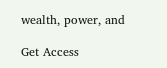wealth, power, and

Get Access